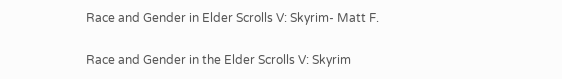Race and Gender in Elder Scrolls V: Skyrim- Matt F.

Race and Gender in the Elder Scrolls V: Skyrim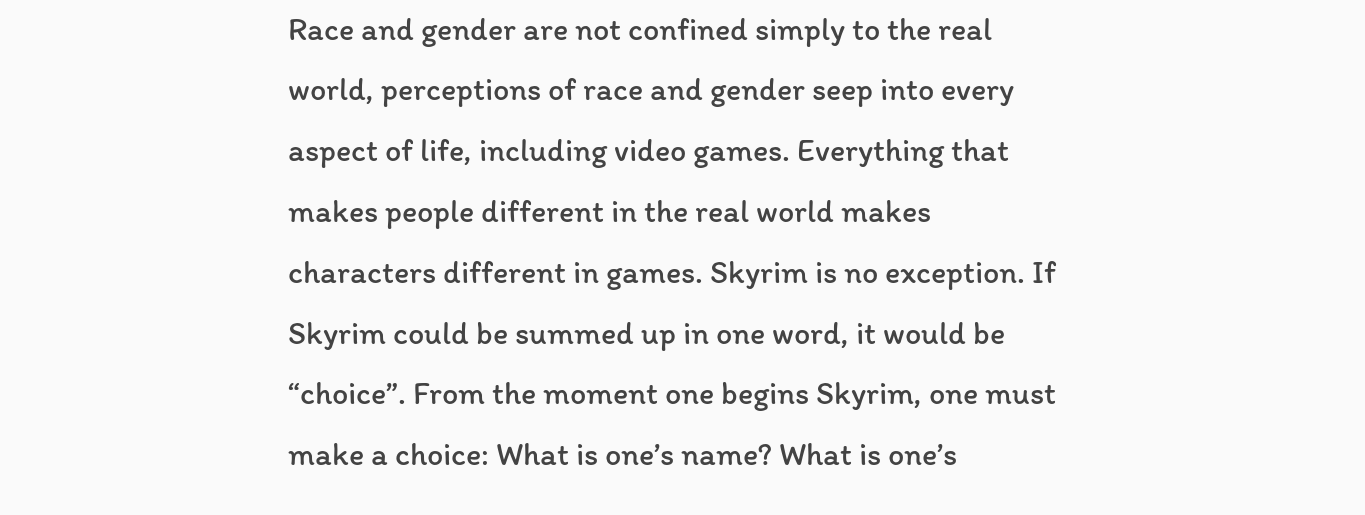Race and gender are not confined simply to the real world, perceptions of race and gender seep into every aspect of life, including video games. Everything that makes people different in the real world makes characters different in games. Skyrim is no exception. If Skyrim could be summed up in one word, it would be “choice”. From the moment one begins Skyrim, one must make a choice: What is one’s name? What is one’s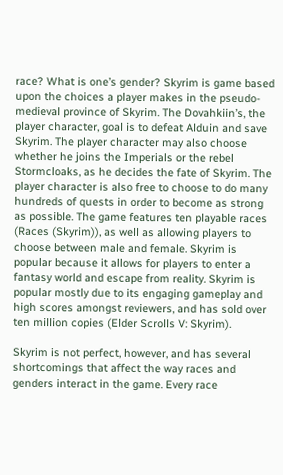race? What is one’s gender? Skyrim is game based upon the choices a player makes in the pseudo-medieval province of Skyrim. The Dovahkiin’s, the player character, goal is to defeat Alduin and save Skyrim. The player character may also choose whether he joins the Imperials or the rebel Stormcloaks, as he decides the fate of Skyrim. The player character is also free to choose to do many hundreds of quests in order to become as strong as possible. The game features ten playable races (Races (Skyrim)), as well as allowing players to choose between male and female. Skyrim is popular because it allows for players to enter a fantasy world and escape from reality. Skyrim is popular mostly due to its engaging gameplay and high scores amongst reviewers, and has sold over ten million copies (Elder Scrolls V: Skyrim).

Skyrim is not perfect, however, and has several shortcomings that affect the way races and genders interact in the game. Every race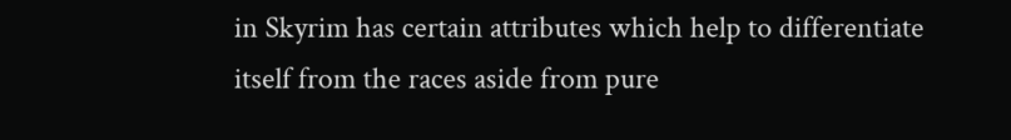in Skyrim has certain attributes which help to differentiate itself from the races aside from pure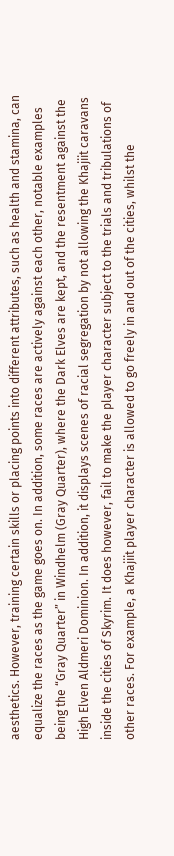aesthetics. However, training certain skills or placing points into different attributes, such as health and stamina, can equalize the races as the game goes on. In addition, some races are actively against each other, notable examples being the “Gray Quarter” in Windhelm (Gray Quarter), where the Dark Elves are kept, and the resentment against the High Elven Aldmeri Dominion. In addition, it displays scenes of racial segregation by not allowing the Khajiit caravans inside the cities of Skyrim. It does however, fail to make the player character subject to the trials and tribulations of other races. For example, a Khajiit player character is allowed to go freely in and out of the cities, whilst the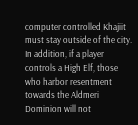computer controlled Khajiit must stay outside of the city. In addition, if a player controls a High Elf, those who harbor resentment towards the Aldmeri Dominion will not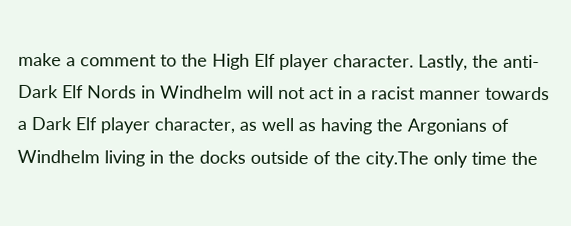make a comment to the High Elf player character. Lastly, the anti-Dark Elf Nords in Windhelm will not act in a racist manner towards a Dark Elf player character, as well as having the Argonians of Windhelm living in the docks outside of the city.The only time the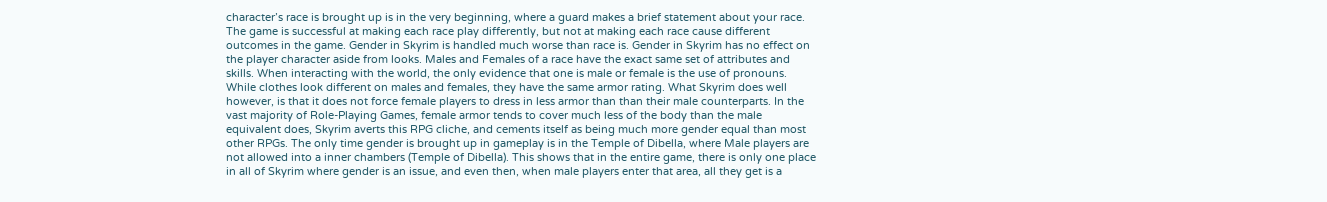character’s race is brought up is in the very beginning, where a guard makes a brief statement about your race. The game is successful at making each race play differently, but not at making each race cause different outcomes in the game. Gender in Skyrim is handled much worse than race is. Gender in Skyrim has no effect on the player character aside from looks. Males and Females of a race have the exact same set of attributes and skills. When interacting with the world, the only evidence that one is male or female is the use of pronouns. While clothes look different on males and females, they have the same armor rating. What Skyrim does well however, is that it does not force female players to dress in less armor than than their male counterparts. In the vast majority of Role-Playing Games, female armor tends to cover much less of the body than the male equivalent does, Skyrim averts this RPG cliche, and cements itself as being much more gender equal than most other RPGs. The only time gender is brought up in gameplay is in the Temple of Dibella, where Male players are not allowed into a inner chambers (Temple of Dibella). This shows that in the entire game, there is only one place in all of Skyrim where gender is an issue, and even then, when male players enter that area, all they get is a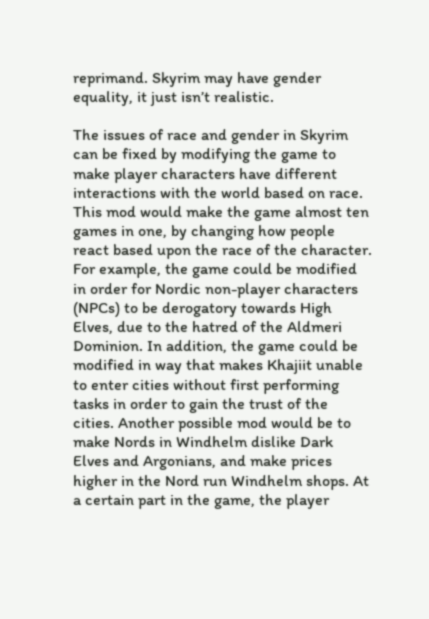reprimand. Skyrim may have gender equality, it just isn’t realistic.

The issues of race and gender in Skyrim can be fixed by modifying the game to make player characters have different interactions with the world based on race. This mod would make the game almost ten games in one, by changing how people react based upon the race of the character. For example, the game could be modified in order for Nordic non-player characters (NPCs) to be derogatory towards High Elves, due to the hatred of the Aldmeri Dominion. In addition, the game could be modified in way that makes Khajiit unable to enter cities without first performing tasks in order to gain the trust of the cities. Another possible mod would be to make Nords in Windhelm dislike Dark Elves and Argonians, and make prices higher in the Nord run Windhelm shops. At a certain part in the game, the player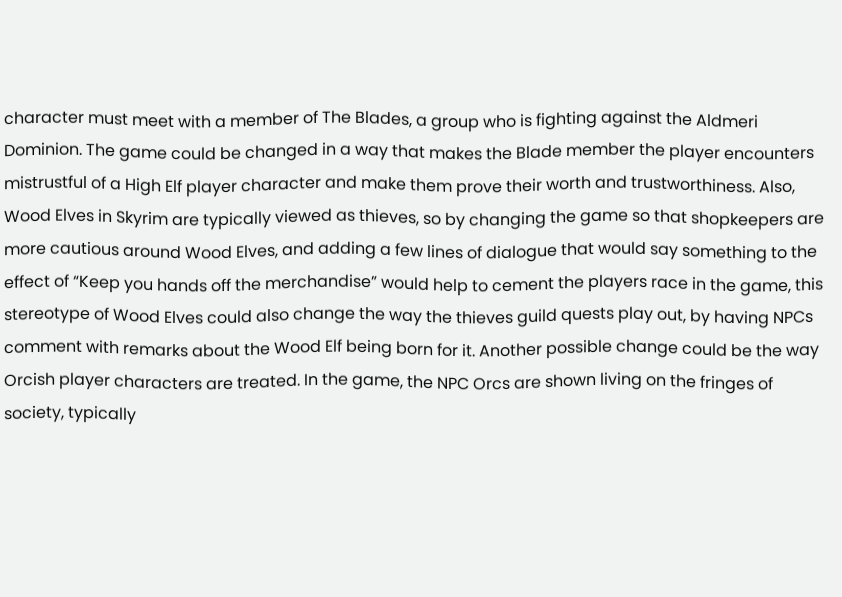character must meet with a member of The Blades, a group who is fighting against the Aldmeri Dominion. The game could be changed in a way that makes the Blade member the player encounters mistrustful of a High Elf player character and make them prove their worth and trustworthiness. Also, Wood Elves in Skyrim are typically viewed as thieves, so by changing the game so that shopkeepers are more cautious around Wood Elves, and adding a few lines of dialogue that would say something to the effect of “Keep you hands off the merchandise” would help to cement the players race in the game, this stereotype of Wood Elves could also change the way the thieves guild quests play out, by having NPCs comment with remarks about the Wood Elf being born for it. Another possible change could be the way Orcish player characters are treated. In the game, the NPC Orcs are shown living on the fringes of society, typically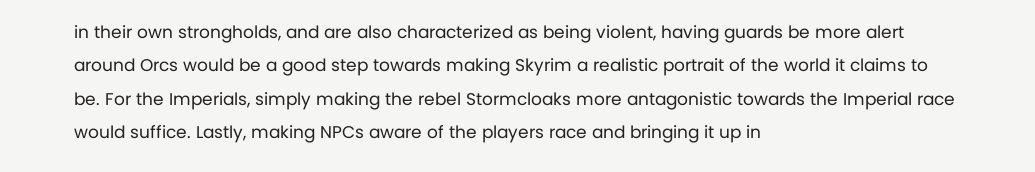in their own strongholds, and are also characterized as being violent, having guards be more alert around Orcs would be a good step towards making Skyrim a realistic portrait of the world it claims to be. For the Imperials, simply making the rebel Stormcloaks more antagonistic towards the Imperial race would suffice. Lastly, making NPCs aware of the players race and bringing it up in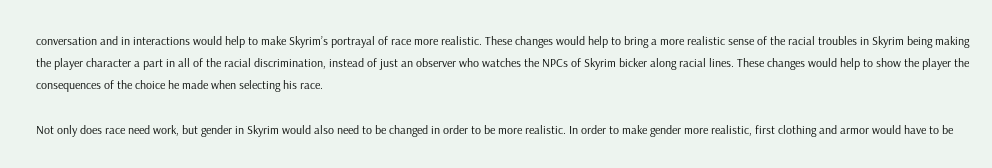conversation and in interactions would help to make Skyrim’s portrayal of race more realistic. These changes would help to bring a more realistic sense of the racial troubles in Skyrim being making the player character a part in all of the racial discrimination, instead of just an observer who watches the NPCs of Skyrim bicker along racial lines. These changes would help to show the player the consequences of the choice he made when selecting his race.

Not only does race need work, but gender in Skyrim would also need to be changed in order to be more realistic. In order to make gender more realistic, first clothing and armor would have to be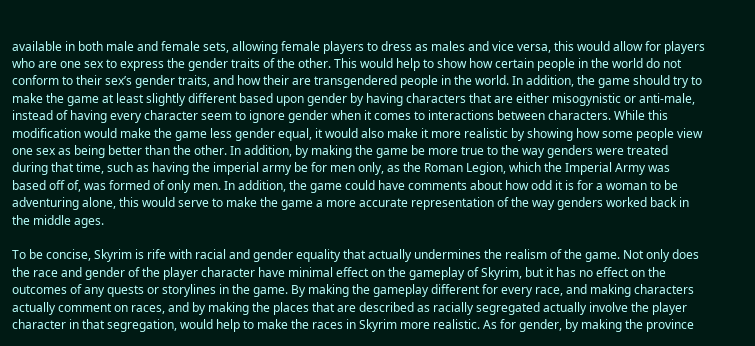available in both male and female sets, allowing female players to dress as males and vice versa, this would allow for players who are one sex to express the gender traits of the other. This would help to show how certain people in the world do not conform to their sex’s gender traits, and how their are transgendered people in the world. In addition, the game should try to make the game at least slightly different based upon gender by having characters that are either misogynistic or anti-male, instead of having every character seem to ignore gender when it comes to interactions between characters. While this modification would make the game less gender equal, it would also make it more realistic by showing how some people view one sex as being better than the other. In addition, by making the game be more true to the way genders were treated during that time, such as having the imperial army be for men only, as the Roman Legion, which the Imperial Army was based off of, was formed of only men. In addition, the game could have comments about how odd it is for a woman to be adventuring alone, this would serve to make the game a more accurate representation of the way genders worked back in the middle ages.

To be concise, Skyrim is rife with racial and gender equality that actually undermines the realism of the game. Not only does the race and gender of the player character have minimal effect on the gameplay of Skyrim, but it has no effect on the outcomes of any quests or storylines in the game. By making the gameplay different for every race, and making characters actually comment on races, and by making the places that are described as racially segregated actually involve the player character in that segregation, would help to make the races in Skyrim more realistic. As for gender, by making the province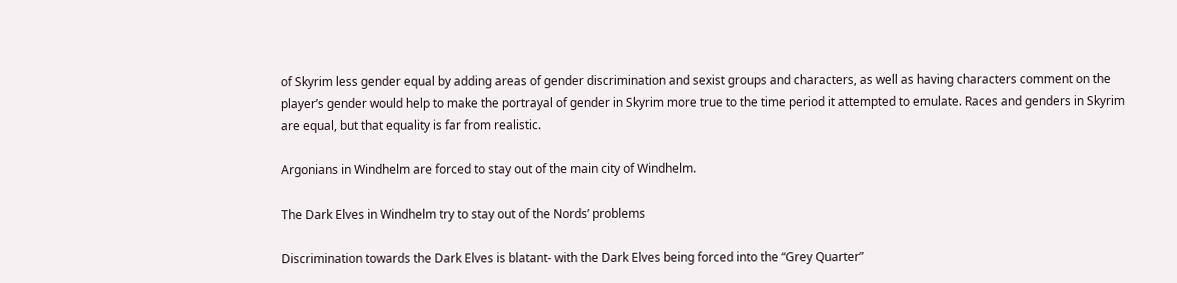of Skyrim less gender equal by adding areas of gender discrimination and sexist groups and characters, as well as having characters comment on the player’s gender would help to make the portrayal of gender in Skyrim more true to the time period it attempted to emulate. Races and genders in Skyrim are equal, but that equality is far from realistic.

Argonians in Windhelm are forced to stay out of the main city of Windhelm.

The Dark Elves in Windhelm try to stay out of the Nords’ problems

Discrimination towards the Dark Elves is blatant- with the Dark Elves being forced into the “Grey Quarter”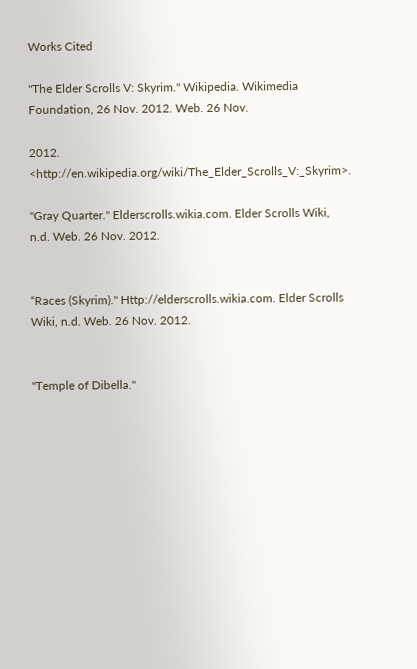Works Cited

"The Elder Scrolls V: Skyrim." Wikipedia. Wikimedia Foundation, 26 Nov. 2012. Web. 26 Nov.

2012. <http://en.wikipedia.org/wiki/The_Elder_Scrolls_V:_Skyrim>.

"Gray Quarter." Elderscrolls.wikia.com. Elder Scrolls Wiki, n.d. Web. 26 Nov. 2012.


“Races (Skyrim)." Http://elderscrolls.wikia.com. Elder Scrolls Wiki, n.d. Web. 26 Nov. 2012.


"Temple of Dibella."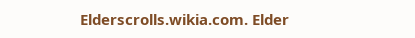Elderscrolls.wikia.com. Elder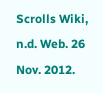Scrolls Wiki, n.d. Web. 26 Nov. 2012.